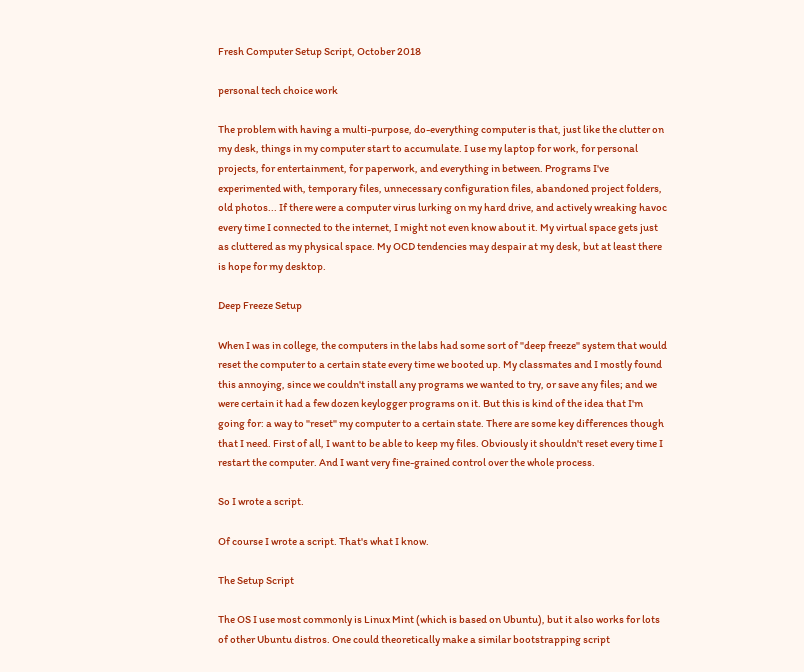Fresh Computer Setup Script, October 2018

personal tech choice work

The problem with having a multi-purpose, do-everything computer is that, just like the clutter on my desk, things in my computer start to accumulate. I use my laptop for work, for personal projects, for entertainment, for paperwork, and everything in between. Programs I've experimented with, temporary files, unnecessary configuration files, abandoned project folders, old photos... If there were a computer virus lurking on my hard drive, and actively wreaking havoc every time I connected to the internet, I might not even know about it. My virtual space gets just as cluttered as my physical space. My OCD tendencies may despair at my desk, but at least there is hope for my desktop.

Deep Freeze Setup

When I was in college, the computers in the labs had some sort of "deep freeze" system that would reset the computer to a certain state every time we booted up. My classmates and I mostly found this annoying, since we couldn't install any programs we wanted to try, or save any files; and we were certain it had a few dozen keylogger programs on it. But this is kind of the idea that I'm going for: a way to "reset" my computer to a certain state. There are some key differences though that I need. First of all, I want to be able to keep my files. Obviously it shouldn't reset every time I restart the computer. And I want very fine-grained control over the whole process.

So I wrote a script.

Of course I wrote a script. That's what I know.

The Setup Script

The OS I use most commonly is Linux Mint (which is based on Ubuntu), but it also works for lots of other Ubuntu distros. One could theoretically make a similar bootstrapping script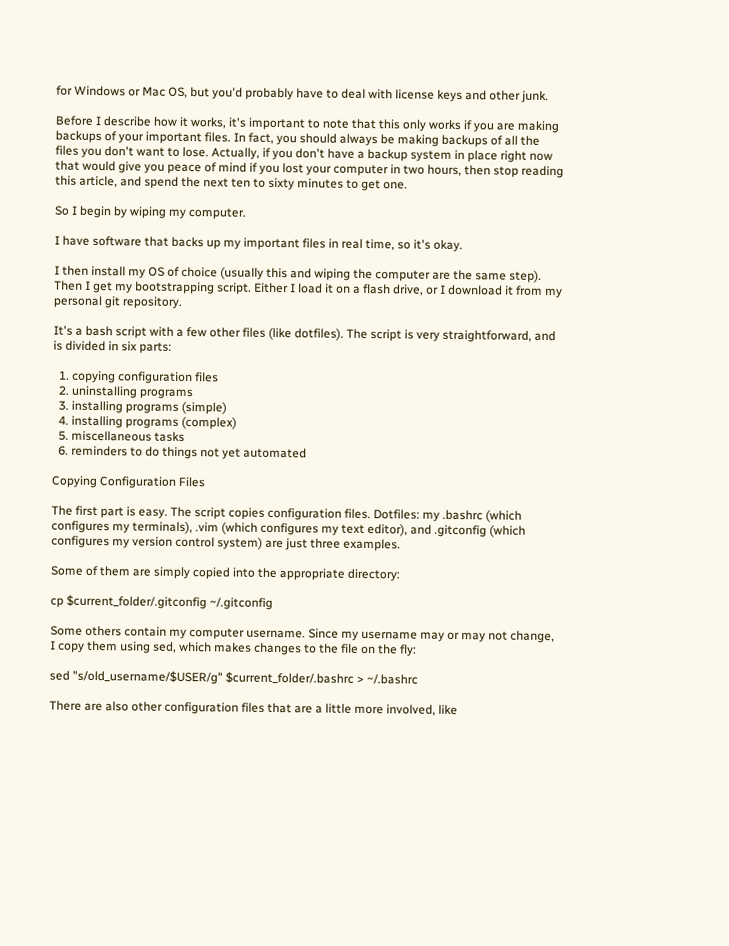for Windows or Mac OS, but you'd probably have to deal with license keys and other junk.

Before I describe how it works, it's important to note that this only works if you are making backups of your important files. In fact, you should always be making backups of all the files you don't want to lose. Actually, if you don't have a backup system in place right now that would give you peace of mind if you lost your computer in two hours, then stop reading this article, and spend the next ten to sixty minutes to get one.

So I begin by wiping my computer.

I have software that backs up my important files in real time, so it's okay.

I then install my OS of choice (usually this and wiping the computer are the same step). Then I get my bootstrapping script. Either I load it on a flash drive, or I download it from my personal git repository.

It's a bash script with a few other files (like dotfiles). The script is very straightforward, and is divided in six parts:

  1. copying configuration files
  2. uninstalling programs
  3. installing programs (simple)
  4. installing programs (complex)
  5. miscellaneous tasks
  6. reminders to do things not yet automated

Copying Configuration Files

The first part is easy. The script copies configuration files. Dotfiles: my .bashrc (which configures my terminals), .vim (which configures my text editor), and .gitconfig (which configures my version control system) are just three examples.

Some of them are simply copied into the appropriate directory:

cp $current_folder/.gitconfig ~/.gitconfig

Some others contain my computer username. Since my username may or may not change, I copy them using sed, which makes changes to the file on the fly:

sed "s/old_username/$USER/g" $current_folder/.bashrc > ~/.bashrc

There are also other configuration files that are a little more involved, like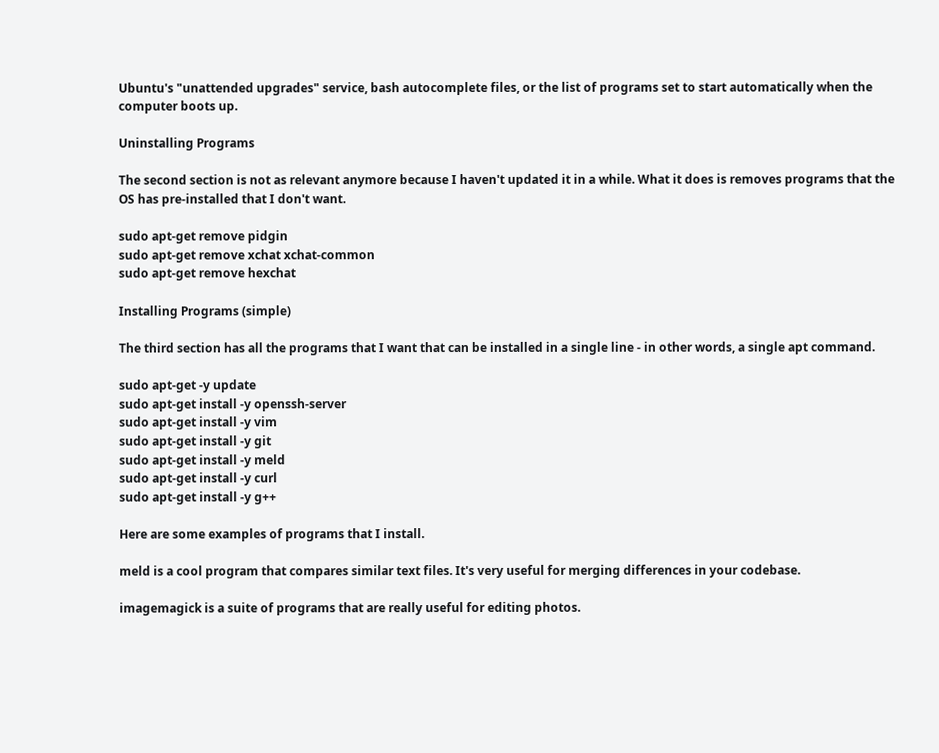Ubuntu's "unattended upgrades" service, bash autocomplete files, or the list of programs set to start automatically when the computer boots up.

Uninstalling Programs

The second section is not as relevant anymore because I haven't updated it in a while. What it does is removes programs that the OS has pre-installed that I don't want.

sudo apt-get remove pidgin
sudo apt-get remove xchat xchat-common
sudo apt-get remove hexchat

Installing Programs (simple)

The third section has all the programs that I want that can be installed in a single line - in other words, a single apt command.

sudo apt-get -y update
sudo apt-get install -y openssh-server
sudo apt-get install -y vim
sudo apt-get install -y git
sudo apt-get install -y meld
sudo apt-get install -y curl
sudo apt-get install -y g++

Here are some examples of programs that I install.

meld is a cool program that compares similar text files. It's very useful for merging differences in your codebase.

imagemagick is a suite of programs that are really useful for editing photos.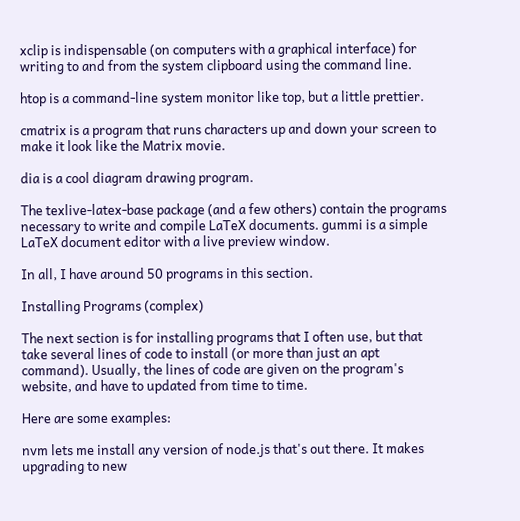xclip is indispensable (on computers with a graphical interface) for writing to and from the system clipboard using the command line.

htop is a command-line system monitor like top, but a little prettier.

cmatrix is a program that runs characters up and down your screen to make it look like the Matrix movie.

dia is a cool diagram drawing program.

The texlive-latex-base package (and a few others) contain the programs necessary to write and compile LaTeX documents. gummi is a simple LaTeX document editor with a live preview window.

In all, I have around 50 programs in this section.

Installing Programs (complex)

The next section is for installing programs that I often use, but that take several lines of code to install (or more than just an apt command). Usually, the lines of code are given on the program's website, and have to updated from time to time.

Here are some examples:

nvm lets me install any version of node.js that's out there. It makes upgrading to new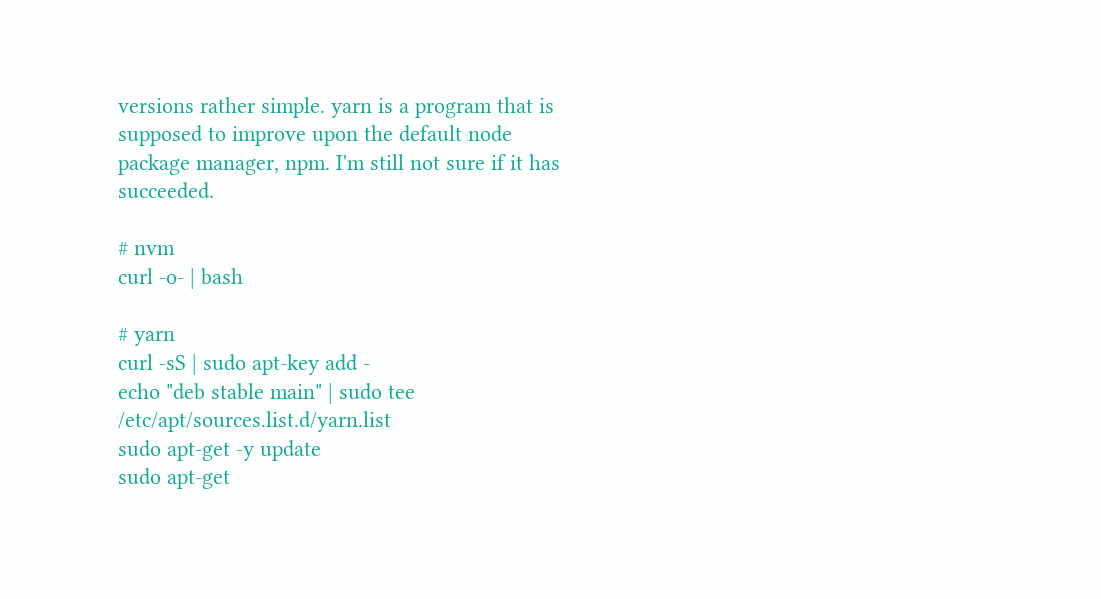versions rather simple. yarn is a program that is supposed to improve upon the default node package manager, npm. I'm still not sure if it has succeeded.

# nvm
curl -o- | bash

# yarn
curl -sS | sudo apt-key add -
echo "deb stable main" | sudo tee /etc/apt/sources.list.d/yarn.list
sudo apt-get -y update
sudo apt-get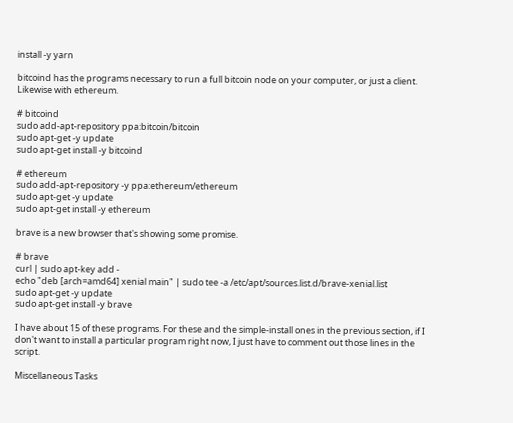install -y yarn

bitcoind has the programs necessary to run a full bitcoin node on your computer, or just a client. Likewise with ethereum.

# bitcoind
sudo add-apt-repository ppa:bitcoin/bitcoin
sudo apt-get -y update
sudo apt-get install -y bitcoind

# ethereum
sudo add-apt-repository -y ppa:ethereum/ethereum
sudo apt-get -y update
sudo apt-get install -y ethereum

brave is a new browser that's showing some promise.

# brave
curl | sudo apt-key add -
echo "deb [arch=amd64] xenial main" | sudo tee -a /etc/apt/sources.list.d/brave-xenial.list
sudo apt-get -y update
sudo apt-get install -y brave

I have about 15 of these programs. For these and the simple-install ones in the previous section, if I don't want to install a particular program right now, I just have to comment out those lines in the script.

Miscellaneous Tasks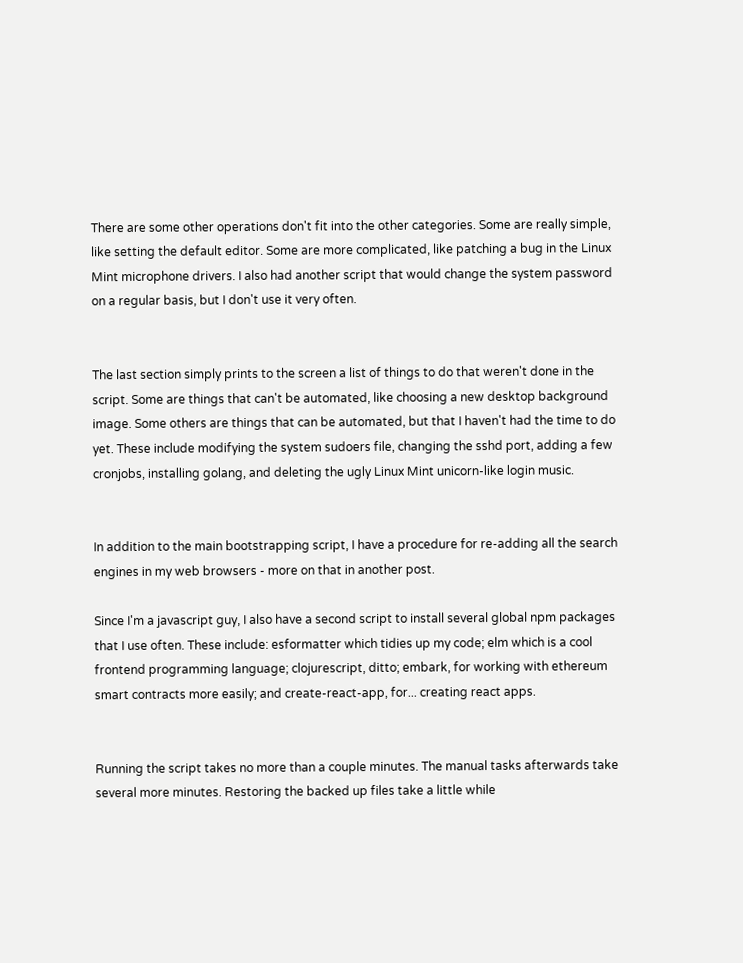There are some other operations don't fit into the other categories. Some are really simple, like setting the default editor. Some are more complicated, like patching a bug in the Linux Mint microphone drivers. I also had another script that would change the system password on a regular basis, but I don't use it very often.


The last section simply prints to the screen a list of things to do that weren't done in the script. Some are things that can't be automated, like choosing a new desktop background image. Some others are things that can be automated, but that I haven't had the time to do yet. These include modifying the system sudoers file, changing the sshd port, adding a few cronjobs, installing golang, and deleting the ugly Linux Mint unicorn-like login music.


In addition to the main bootstrapping script, I have a procedure for re-adding all the search engines in my web browsers - more on that in another post.

Since I'm a javascript guy, I also have a second script to install several global npm packages that I use often. These include: esformatter which tidies up my code; elm which is a cool frontend programming language; clojurescript, ditto; embark, for working with ethereum smart contracts more easily; and create-react-app, for... creating react apps.


Running the script takes no more than a couple minutes. The manual tasks afterwards take several more minutes. Restoring the backed up files take a little while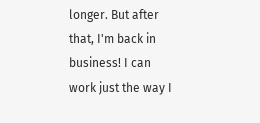longer. But after that, I'm back in business! I can work just the way I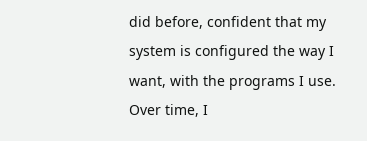did before, confident that my system is configured the way I want, with the programs I use. Over time, I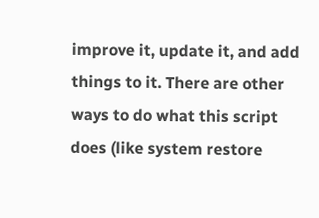improve it, update it, and add things to it. There are other ways to do what this script does (like system restore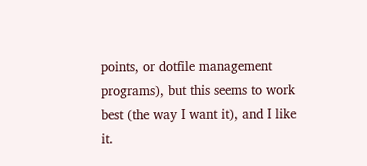points, or dotfile management programs), but this seems to work best (the way I want it), and I like it.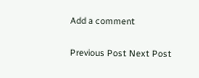Add a comment

Previous Post Next Post